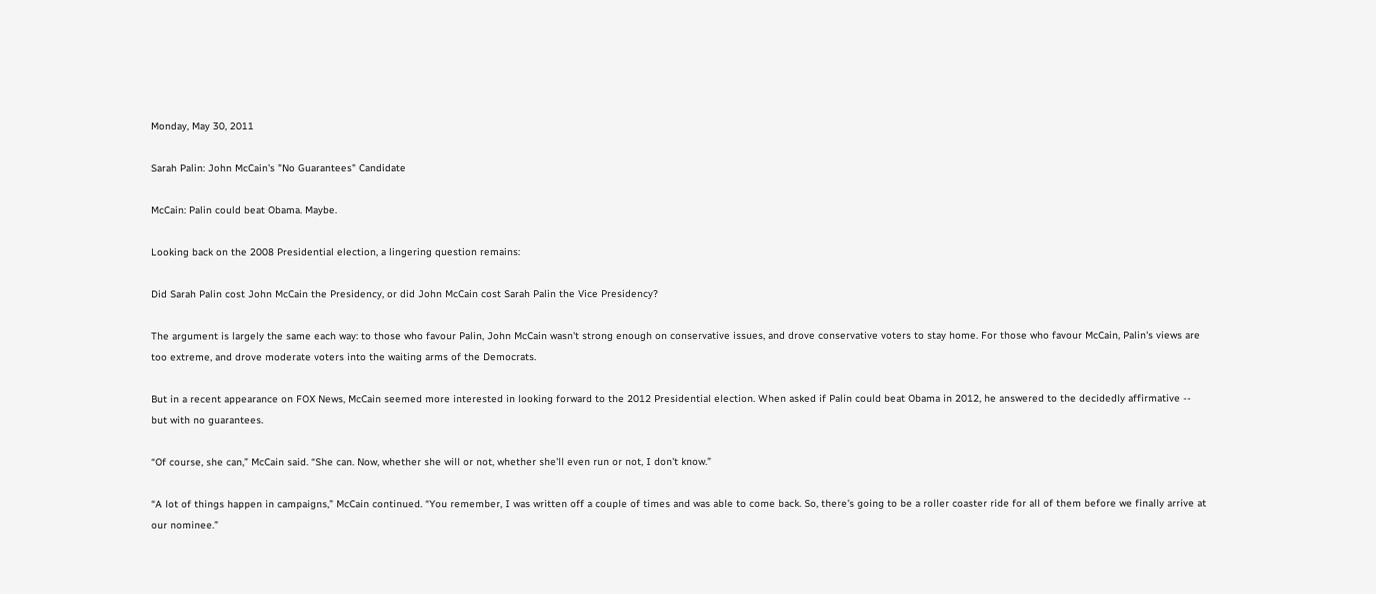Monday, May 30, 2011

Sarah Palin: John McCain's "No Guarantees" Candidate

McCain: Palin could beat Obama. Maybe.

Looking back on the 2008 Presidential election, a lingering question remains:

Did Sarah Palin cost John McCain the Presidency, or did John McCain cost Sarah Palin the Vice Presidency?

The argument is largely the same each way: to those who favour Palin, John McCain wasn't strong enough on conservative issues, and drove conservative voters to stay home. For those who favour McCain, Palin's views are too extreme, and drove moderate voters into the waiting arms of the Democrats.

But in a recent appearance on FOX News, McCain seemed more interested in looking forward to the 2012 Presidential election. When asked if Palin could beat Obama in 2012, he answered to the decidedly affirmative -- but with no guarantees.

“Of course, she can,” McCain said. “She can. Now, whether she will or not, whether she'll even run or not, I don't know.”

“A lot of things happen in campaigns,” McCain continued. “You remember, I was written off a couple of times and was able to come back. So, there's going to be a roller coaster ride for all of them before we finally arrive at our nominee.”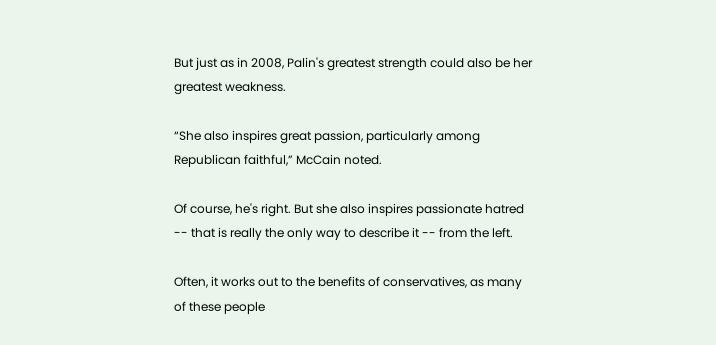But just as in 2008, Palin's greatest strength could also be her greatest weakness.

“She also inspires great passion, particularly among Republican faithful,” McCain noted.

Of course, he's right. But she also inspires passionate hatred -- that is really the only way to describe it -- from the left.

Often, it works out to the benefits of conservatives, as many of these people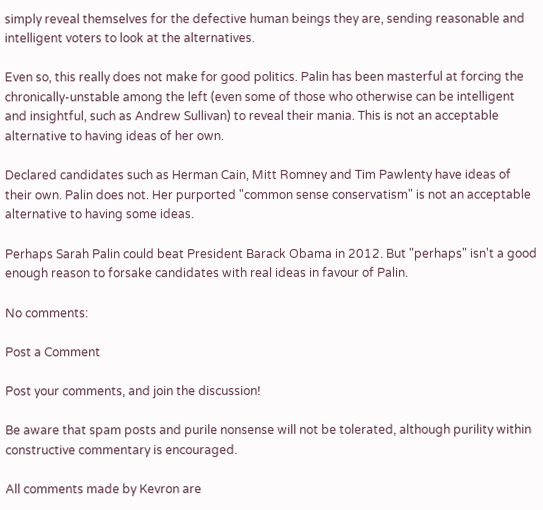simply reveal themselves for the defective human beings they are, sending reasonable and intelligent voters to look at the alternatives.

Even so, this really does not make for good politics. Palin has been masterful at forcing the chronically-unstable among the left (even some of those who otherwise can be intelligent and insightful, such as Andrew Sullivan) to reveal their mania. This is not an acceptable alternative to having ideas of her own.

Declared candidates such as Herman Cain, Mitt Romney and Tim Pawlenty have ideas of their own. Palin does not. Her purported "common sense conservatism" is not an acceptable alternative to having some ideas.

Perhaps Sarah Palin could beat President Barack Obama in 2012. But "perhaps" isn't a good enough reason to forsake candidates with real ideas in favour of Palin.

No comments:

Post a Comment

Post your comments, and join the discussion!

Be aware that spam posts and purile nonsense will not be tolerated, although purility within constructive commentary is encouraged.

All comments made by Kevron are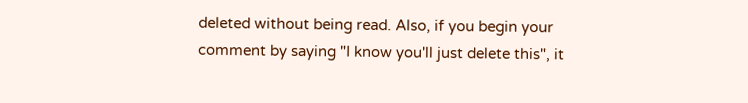deleted without being read. Also, if you begin your comment by saying "I know you'll just delete this", it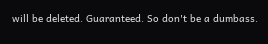will be deleted. Guaranteed. So don't be a dumbass.